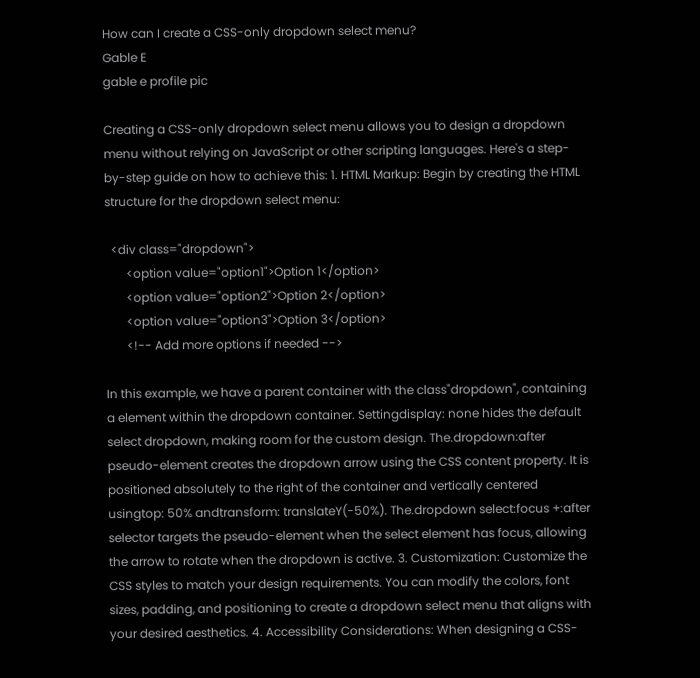How can I create a CSS-only dropdown select menu?
Gable E
gable e profile pic

Creating a CSS-only dropdown select menu allows you to design a dropdown menu without relying on JavaScript or other scripting languages. Here's a step-by-step guide on how to achieve this: 1. HTML Markup: Begin by creating the HTML structure for the dropdown select menu:

  <div class="dropdown">
       <option value="option1">Option 1</option>
       <option value="option2">Option 2</option>
       <option value="option3">Option 3</option>
       <!-- Add more options if needed -->

In this example, we have a parent container with the class"dropdown", containing a element within the dropdown container. Settingdisplay: none hides the default select dropdown, making room for the custom design. The.dropdown:after pseudo-element creates the dropdown arrow using the CSS content property. It is positioned absolutely to the right of the container and vertically centered usingtop: 50% andtransform: translateY(-50%). The.dropdown select:focus +:after selector targets the pseudo-element when the select element has focus, allowing the arrow to rotate when the dropdown is active. 3. Customization: Customize the CSS styles to match your design requirements. You can modify the colors, font sizes, padding, and positioning to create a dropdown select menu that aligns with your desired aesthetics. 4. Accessibility Considerations: When designing a CSS-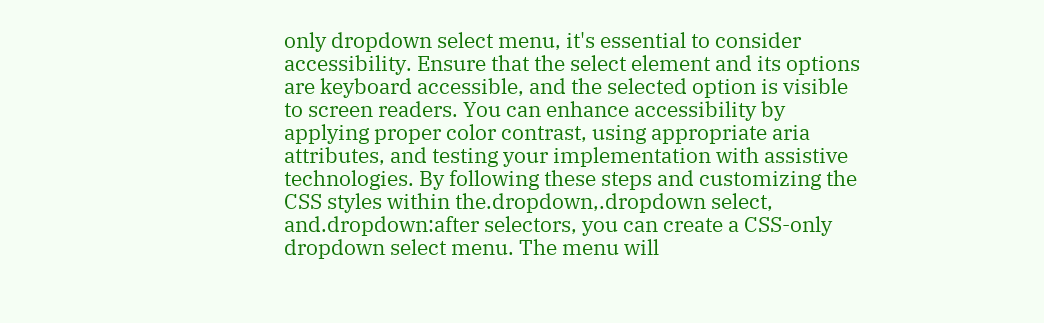only dropdown select menu, it's essential to consider accessibility. Ensure that the select element and its options are keyboard accessible, and the selected option is visible to screen readers. You can enhance accessibility by applying proper color contrast, using appropriate aria attributes, and testing your implementation with assistive technologies. By following these steps and customizing the CSS styles within the.dropdown,.dropdown select, and.dropdown:after selectors, you can create a CSS-only dropdown select menu. The menu will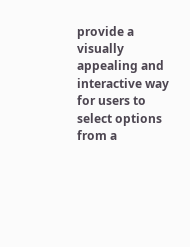provide a visually appealing and interactive way for users to select options from a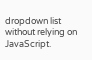dropdown list without relying on JavaScript.